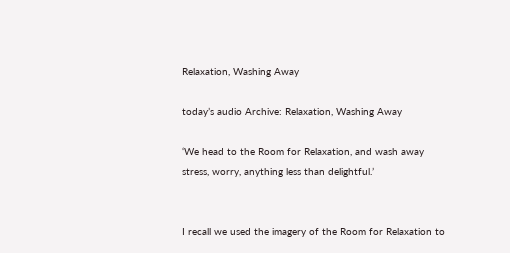Relaxation, Washing Away

today’s audio Archive: Relaxation, Washing Away

‘We head to the Room for Relaxation, and wash away stress, worry, anything less than delightful.’


I recall we used the imagery of the Room for Relaxation to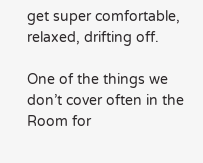get super comfortable, relaxed, drifting off.

One of the things we don’t cover often in the Room for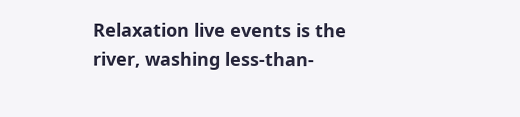Relaxation live events is the river, washing less-than-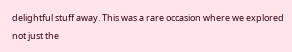delightful stuff away. This was a rare occasion where we explored not just the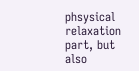phsysical relaxation part, but also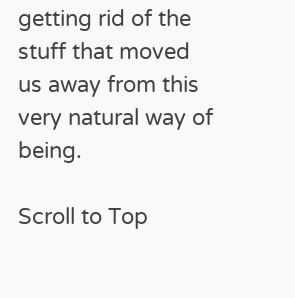getting rid of the stuff that moved us away from this very natural way of being.

Scroll to Top